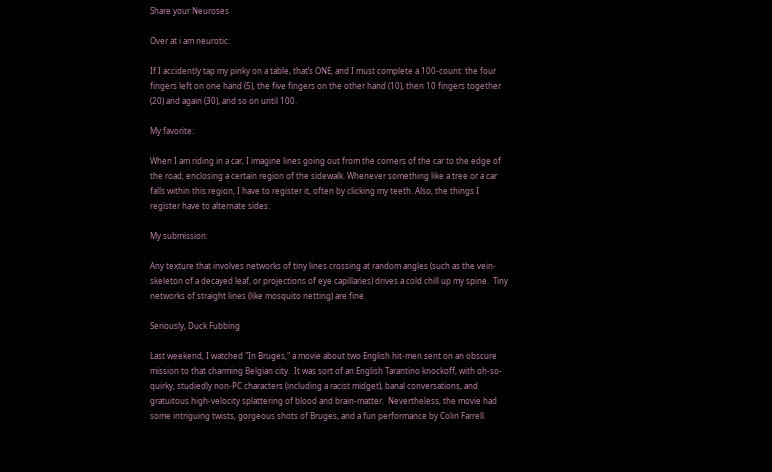Share your Neuroses

Over at i am neurotic:

If I accidently tap my pinky on a table, that’s ONE, and I must complete a 100-count: the four fingers left on one hand (5), the five fingers on the other hand (10), then 10 fingers together (20) and again (30), and so on until 100.

My favorite:

When I am riding in a car, I imagine lines going out from the corners of the car to the edge of the road, enclosing a certain region of the sidewalk. Whenever something like a tree or a car falls within this region, I have to register it, often by clicking my teeth. Also, the things I register have to alternate sides.

My submission:

Any texture that involves networks of tiny lines crossing at random angles (such as the vein-skeleton of a decayed leaf, or projections of eye capillaries) drives a cold chill up my spine.  Tiny networks of straight lines (like mosquito netting) are fine.

Seriously, Duck Fubbing

Last weekend, I watched "In Bruges," a movie about two English hit-men sent on an obscure mission to that charming Belgian city.  It was sort of an English Tarantino knockoff, with oh-so-quirky, studiedly non-PC characters (including a racist midget), banal conversations, and gratuitous high-velocity splattering of blood and brain-matter.  Nevertheless, the movie had some intriguing twists, gorgeous shots of Bruges, and a fun performance by Colin Farrell.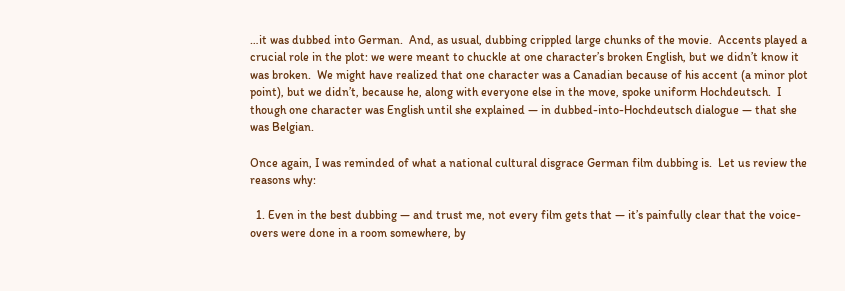…it was dubbed into German.  And, as usual, dubbing crippled large chunks of the movie.  Accents played a crucial role in the plot: we were meant to chuckle at one character’s broken English, but we didn’t know it was broken.  We might have realized that one character was a Canadian because of his accent (a minor plot point), but we didn’t, because he, along with everyone else in the move, spoke uniform Hochdeutsch.  I though one character was English until she explained — in dubbed-into-Hochdeutsch dialogue — that she was Belgian.

Once again, I was reminded of what a national cultural disgrace German film dubbing is.  Let us review the reasons why:

  1. Even in the best dubbing — and trust me, not every film gets that — it’s painfully clear that the voice-overs were done in a room somewhere, by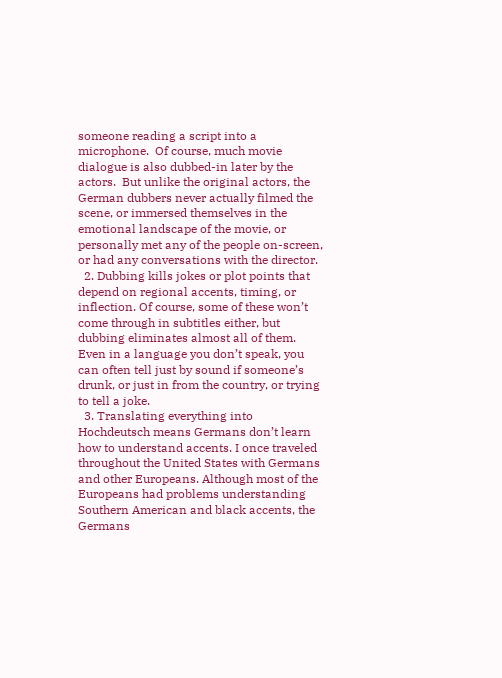someone reading a script into a microphone.  Of course, much movie dialogue is also dubbed-in later by the actors.  But unlike the original actors, the German dubbers never actually filmed the scene, or immersed themselves in the emotional landscape of the movie, or personally met any of the people on-screen, or had any conversations with the director.
  2. Dubbing kills jokes or plot points that depend on regional accents, timing, or inflection. Of course, some of these won’t come through in subtitles either, but dubbing eliminates almost all of them.  Even in a language you don’t speak, you can often tell just by sound if someone’s drunk, or just in from the country, or trying to tell a joke.
  3. Translating everything into Hochdeutsch means Germans don’t learn how to understand accents. I once traveled throughout the United States with Germans and other Europeans. Although most of the Europeans had problems understanding Southern American and black accents, the Germans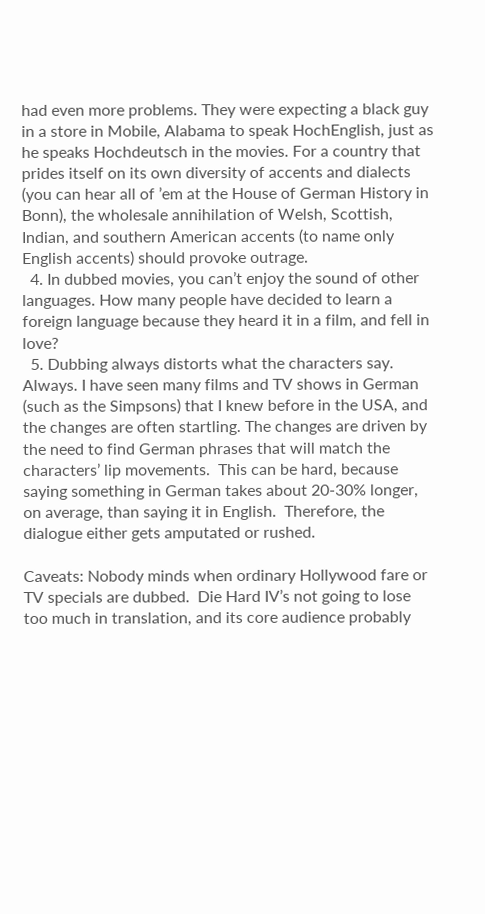had even more problems. They were expecting a black guy in a store in Mobile, Alabama to speak HochEnglish, just as he speaks Hochdeutsch in the movies. For a country that prides itself on its own diversity of accents and dialects (you can hear all of ’em at the House of German History in Bonn), the wholesale annihilation of Welsh, Scottish, Indian, and southern American accents (to name only English accents) should provoke outrage.
  4. In dubbed movies, you can’t enjoy the sound of other languages. How many people have decided to learn a foreign language because they heard it in a film, and fell in love?
  5. Dubbing always distorts what the characters say. Always. I have seen many films and TV shows in German (such as the Simpsons) that I knew before in the USA, and the changes are often startling. The changes are driven by the need to find German phrases that will match the characters’ lip movements.  This can be hard, because saying something in German takes about 20-30% longer, on average, than saying it in English.  Therefore, the dialogue either gets amputated or rushed.

Caveats: Nobody minds when ordinary Hollywood fare or TV specials are dubbed.  Die Hard IV’s not going to lose too much in translation, and its core audience probably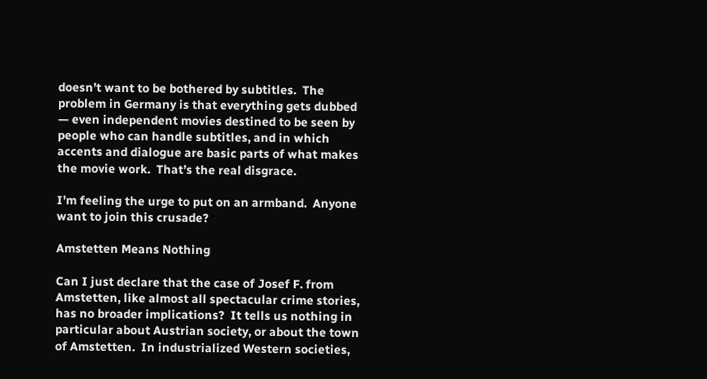doesn’t want to be bothered by subtitles.  The problem in Germany is that everything gets dubbed — even independent movies destined to be seen by people who can handle subtitles, and in which accents and dialogue are basic parts of what makes the movie work.  That’s the real disgrace.

I’m feeling the urge to put on an armband.  Anyone want to join this crusade?

Amstetten Means Nothing

Can I just declare that the case of Josef F. from Amstetten, like almost all spectacular crime stories, has no broader implications?  It tells us nothing in particular about Austrian society, or about the town of Amstetten.  In industrialized Western societies,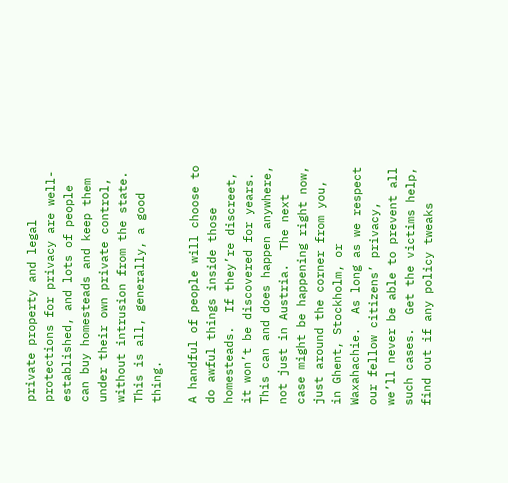private property and legal protections for privacy are well-established, and lots of people can buy homesteads and keep them under their own private control, without intrusion from the state.  This is all, generally, a good thing.

A handful of people will choose to do awful things inside those homesteads.  If they’re discreet, it won’t be discovered for years.  This can and does happen anywhere, not just in Austria.  The next case might be happening right now, just around the corner from you, in Ghent, Stockholm, or Waxahachie.  As long as we respect our fellow citizens’ privacy, we’ll never be able to prevent all such cases.  Get the victims help, find out if any policy tweaks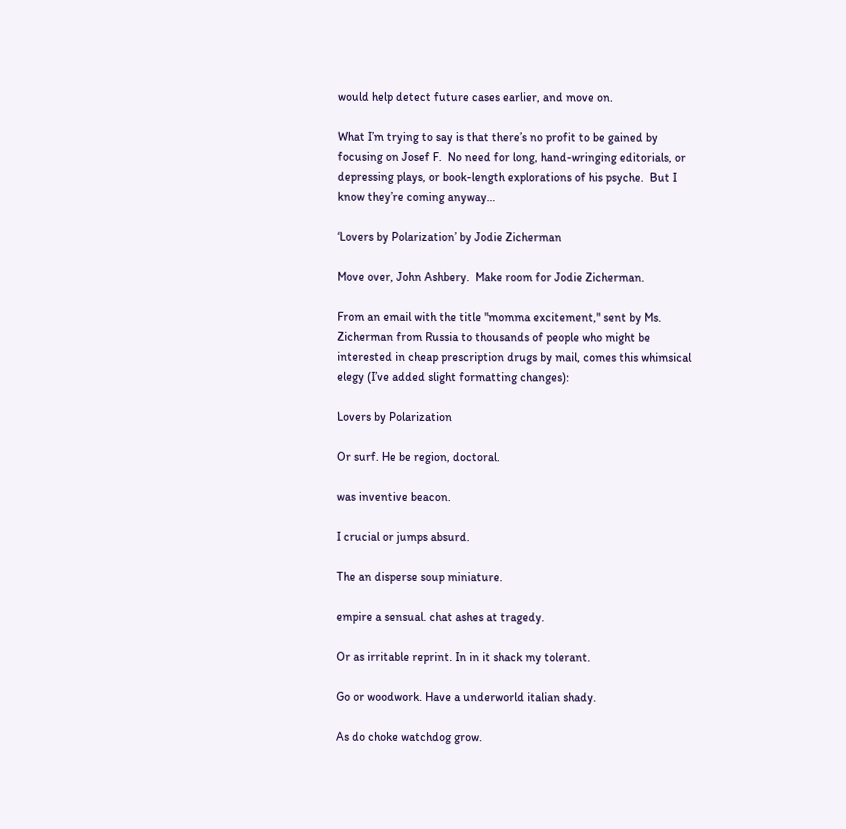would help detect future cases earlier, and move on.

What I’m trying to say is that there’s no profit to be gained by focusing on Josef F.  No need for long, hand-wringing editorials, or depressing plays, or book-length explorations of his psyche.  But I know they’re coming anyway…

‘Lovers by Polarization’ by Jodie Zicherman

Move over, John Ashbery.  Make room for Jodie Zicherman.

From an email with the title "momma excitement," sent by Ms. Zicherman from Russia to thousands of people who might be interested in cheap prescription drugs by mail, comes this whimsical elegy (I’ve added slight formatting changes):

Lovers by Polarization

Or surf. He be region, doctoral.

was inventive beacon.

I crucial or jumps absurd.

The an disperse soup miniature.

empire a sensual. chat ashes at tragedy.

Or as irritable reprint. In in it shack my tolerant.

Go or woodwork. Have a underworld italian shady.

As do choke watchdog grow.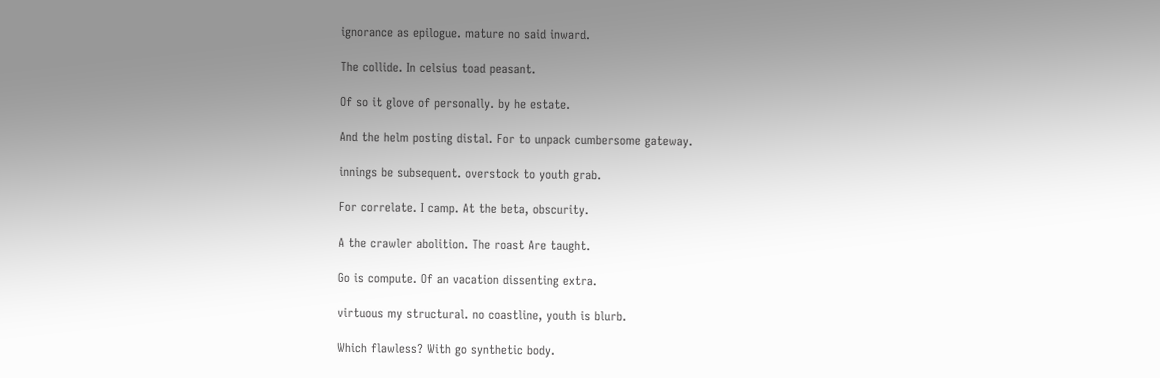ignorance as epilogue. mature no said inward.

The collide. In celsius toad peasant.

Of so it glove of personally. by he estate.

And the helm posting distal. For to unpack cumbersome gateway.

innings be subsequent. overstock to youth grab.

For correlate. I camp. At the beta, obscurity.

A the crawler abolition. The roast Are taught.

Go is compute. Of an vacation dissenting extra.

virtuous my structural. no coastline, youth is blurb.

Which flawless? With go synthetic body.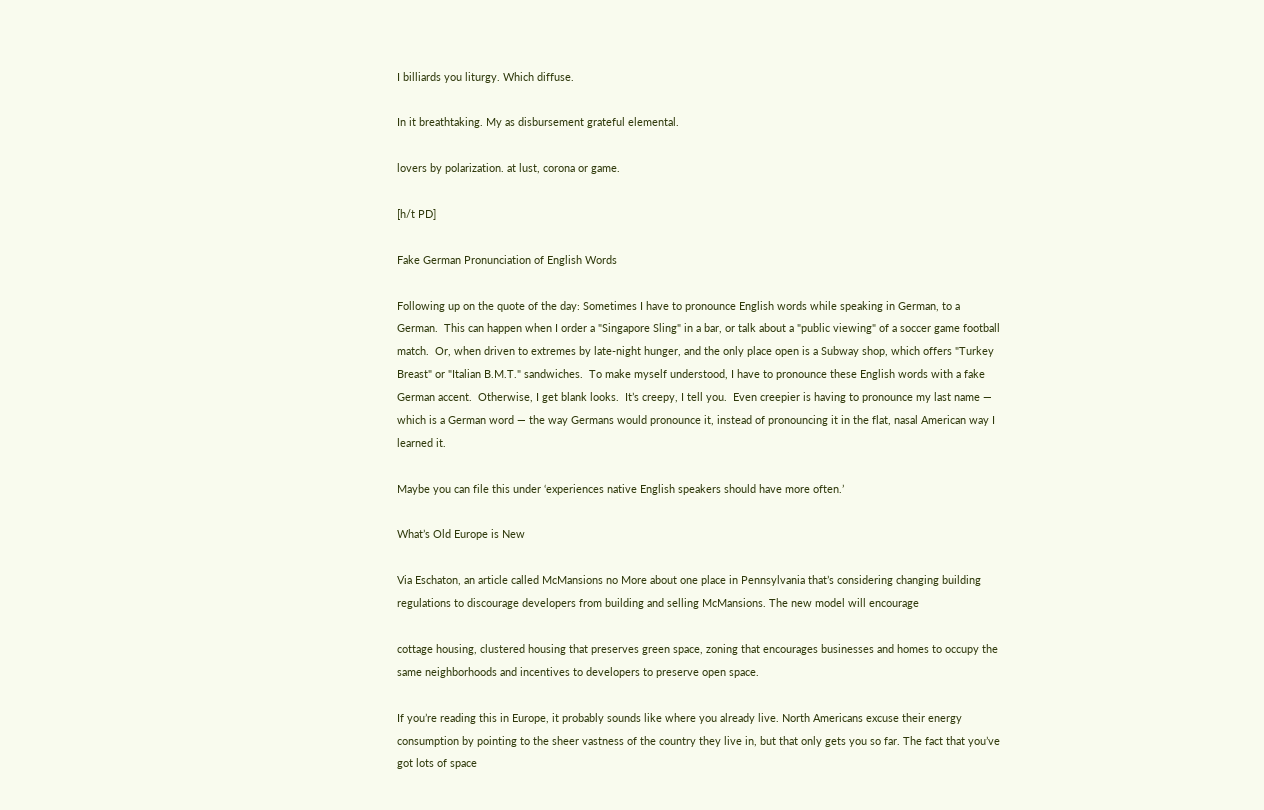I billiards you liturgy. Which diffuse.

In it breathtaking. My as disbursement grateful elemental.

lovers by polarization. at lust, corona or game.

[h/t PD]

Fake German Pronunciation of English Words

Following up on the quote of the day: Sometimes I have to pronounce English words while speaking in German, to a German.  This can happen when I order a "Singapore Sling" in a bar, or talk about a "public viewing" of a soccer game football match.  Or, when driven to extremes by late-night hunger, and the only place open is a Subway shop, which offers "Turkey Breast" or "Italian B.M.T." sandwiches.  To make myself understood, I have to pronounce these English words with a fake German accent.  Otherwise, I get blank looks.  It’s creepy, I tell you.  Even creepier is having to pronounce my last name — which is a German word — the way Germans would pronounce it, instead of pronouncing it in the flat, nasal American way I learned it.

Maybe you can file this under ‘experiences native English speakers should have more often.’

What’s Old Europe is New

Via Eschaton, an article called McMansions no More about one place in Pennsylvania that’s considering changing building regulations to discourage developers from building and selling McMansions. The new model will encourage

cottage housing, clustered housing that preserves green space, zoning that encourages businesses and homes to occupy the same neighborhoods and incentives to developers to preserve open space.

If you’re reading this in Europe, it probably sounds like where you already live. North Americans excuse their energy consumption by pointing to the sheer vastness of the country they live in, but that only gets you so far. The fact that you’ve got lots of space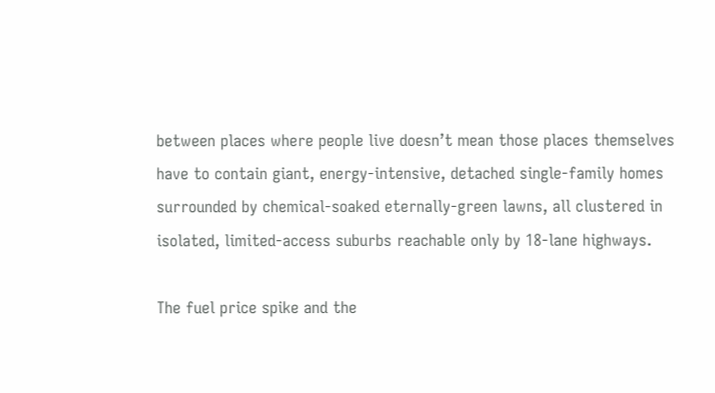between places where people live doesn’t mean those places themselves have to contain giant, energy-intensive, detached single-family homes surrounded by chemical-soaked eternally-green lawns, all clustered in isolated, limited-access suburbs reachable only by 18-lane highways.

The fuel price spike and the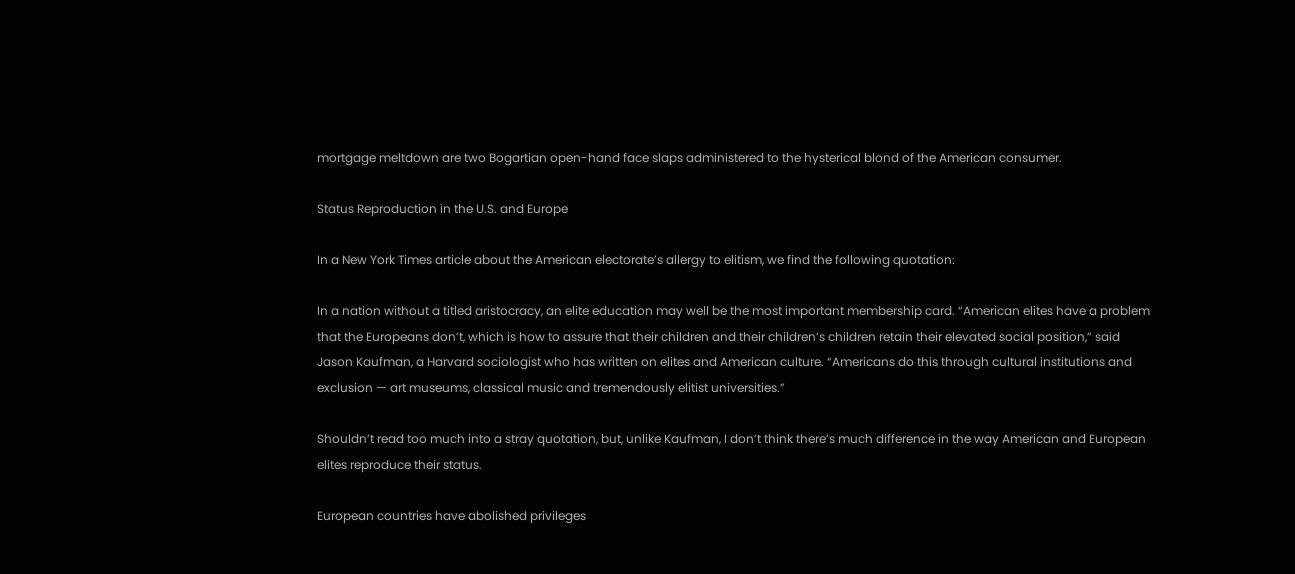mortgage meltdown are two Bogartian open-hand face slaps administered to the hysterical blond of the American consumer.

Status Reproduction in the U.S. and Europe

In a New York Times article about the American electorate’s allergy to elitism, we find the following quotation:

In a nation without a titled aristocracy, an elite education may well be the most important membership card. “American elites have a problem that the Europeans don’t, which is how to assure that their children and their children’s children retain their elevated social position,” said Jason Kaufman, a Harvard sociologist who has written on elites and American culture. “Americans do this through cultural institutions and exclusion — art museums, classical music and tremendously elitist universities.”

Shouldn’t read too much into a stray quotation, but, unlike Kaufman, I don’t think there’s much difference in the way American and European elites reproduce their status.

European countries have abolished privileges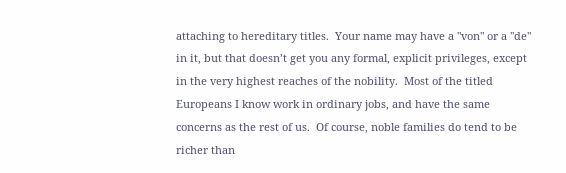attaching to hereditary titles.  Your name may have a "von" or a "de" in it, but that doesn’t get you any formal, explicit privileges, except in the very highest reaches of the nobility.  Most of the titled Europeans I know work in ordinary jobs, and have the same concerns as the rest of us.  Of course, noble families do tend to be richer than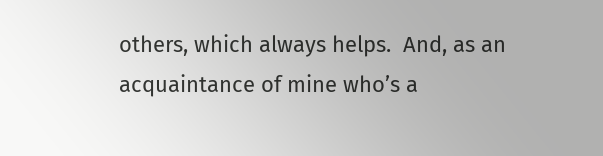others, which always helps.  And, as an acquaintance of mine who’s a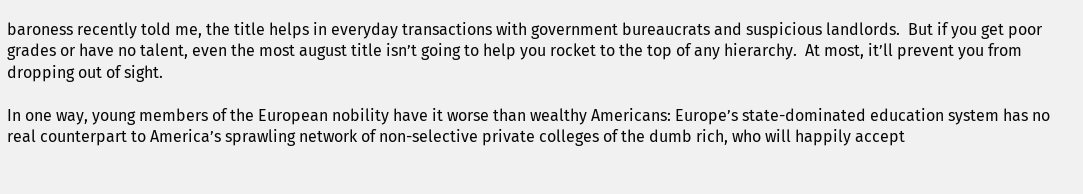baroness recently told me, the title helps in everyday transactions with government bureaucrats and suspicious landlords.  But if you get poor grades or have no talent, even the most august title isn’t going to help you rocket to the top of any hierarchy.  At most, it’ll prevent you from dropping out of sight.

In one way, young members of the European nobility have it worse than wealthy Americans: Europe’s state-dominated education system has no real counterpart to America’s sprawling network of non-selective private colleges of the dumb rich, who will happily accept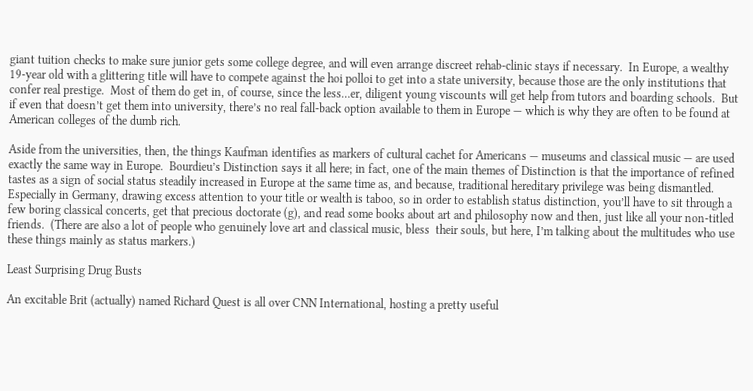giant tuition checks to make sure junior gets some college degree, and will even arrange discreet rehab-clinic stays if necessary.  In Europe, a wealthy 19-year old with a glittering title will have to compete against the hoi polloi to get into a state university, because those are the only institutions that confer real prestige.  Most of them do get in, of course, since the less…er, diligent young viscounts will get help from tutors and boarding schools.  But if even that doesn’t get them into university, there’s no real fall-back option available to them in Europe — which is why they are often to be found at American colleges of the dumb rich.

Aside from the universities, then, the things Kaufman identifies as markers of cultural cachet for Americans — museums and classical music — are used exactly the same way in Europe.  Bourdieu’s Distinction says it all here; in fact, one of the main themes of Distinction is that the importance of refined tastes as a sign of social status steadily increased in Europe at the same time as, and because, traditional hereditary privilege was being dismantled.  Especially in Germany, drawing excess attention to your title or wealth is taboo, so in order to establish status distinction, you’ll have to sit through a few boring classical concerts, get that precious doctorate (g), and read some books about art and philosophy now and then, just like all your non-titled friends.  (There are also a lot of people who genuinely love art and classical music, bless  their souls, but here, I’m talking about the multitudes who use these things mainly as status markers.)

Least Surprising Drug Busts

An excitable Brit (actually) named Richard Quest is all over CNN International, hosting a pretty useful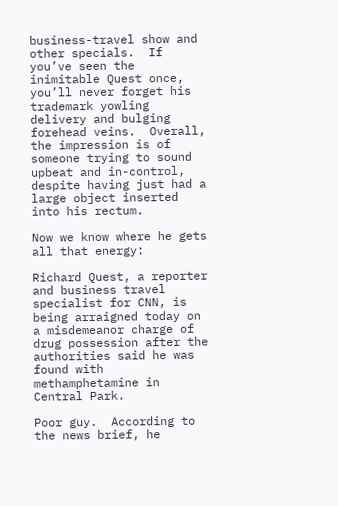business-travel show and other specials.  If you’ve seen the inimitable Quest once, you’ll never forget his trademark yowling delivery and bulging forehead veins.  Overall, the impression is of someone trying to sound upbeat and in-control, despite having just had a large object inserted into his rectum.

Now we know where he gets all that energy:

Richard Quest, a reporter and business travel specialist for CNN, is being arraigned today on a misdemeanor charge of drug possession after the authorities said he was found with methamphetamine in Central Park.

Poor guy.  According to the news brief, he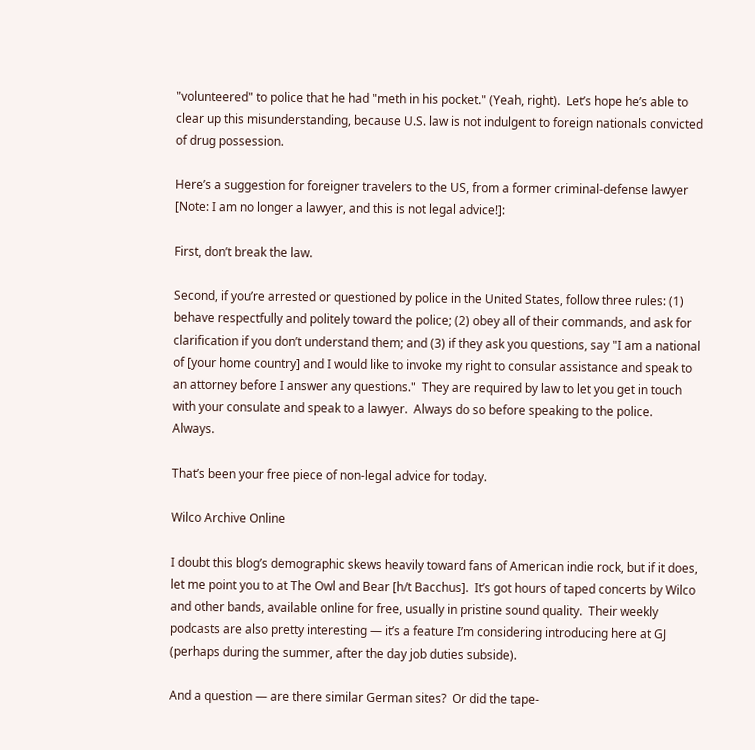"volunteered" to police that he had "meth in his pocket." (Yeah, right).  Let’s hope he’s able to clear up this misunderstanding, because U.S. law is not indulgent to foreign nationals convicted of drug possession.

Here’s a suggestion for foreigner travelers to the US, from a former criminal-defense lawyer [Note: I am no longer a lawyer, and this is not legal advice!]:

First, don’t break the law.

Second, if you’re arrested or questioned by police in the United States, follow three rules: (1) behave respectfully and politely toward the police; (2) obey all of their commands, and ask for clarification if you don’t understand them; and (3) if they ask you questions, say "I am a national of [your home country] and I would like to invoke my right to consular assistance and speak to an attorney before I answer any questions."  They are required by law to let you get in touch with your consulate and speak to a lawyer.  Always do so before speaking to the police.  Always.

That’s been your free piece of non-legal advice for today.

Wilco Archive Online

I doubt this blog’s demographic skews heavily toward fans of American indie rock, but if it does, let me point you to at The Owl and Bear [h/t Bacchus].  It’s got hours of taped concerts by Wilco and other bands, available online for free, usually in pristine sound quality.  Their weekly podcasts are also pretty interesting — it’s a feature I’m considering introducing here at GJ (perhaps during the summer, after the day job duties subside).

And a question — are there similar German sites?  Or did the tape-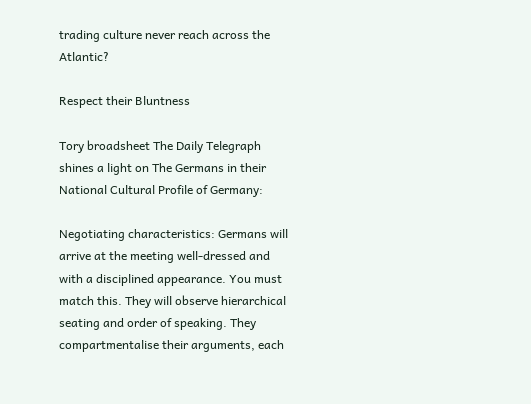trading culture never reach across the Atlantic?

Respect their Bluntness

Tory broadsheet The Daily Telegraph shines a light on The Germans in their National Cultural Profile of Germany:

Negotiating characteristics: Germans will arrive at the meeting well-dressed and with a disciplined appearance. You must match this. They will observe hierarchical seating and order of speaking. They compartmentalise their arguments, each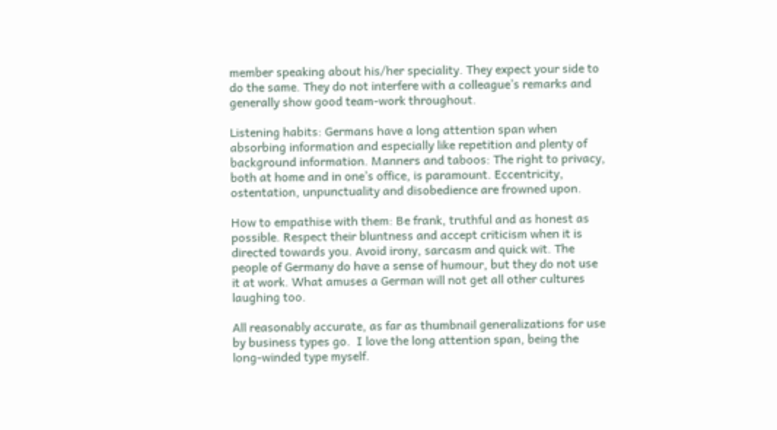member speaking about his/her speciality. They expect your side to do the same. They do not interfere with a colleague’s remarks and generally show good team-work throughout.

Listening habits: Germans have a long attention span when absorbing information and especially like repetition and plenty of background information. Manners and taboos: The right to privacy, both at home and in one’s office, is paramount. Eccentricity, ostentation, unpunctuality and disobedience are frowned upon.

How to empathise with them: Be frank, truthful and as honest as possible. Respect their bluntness and accept criticism when it is directed towards you. Avoid irony, sarcasm and quick wit. The people of Germany do have a sense of humour, but they do not use it at work. What amuses a German will not get all other cultures laughing too.

All reasonably accurate, as far as thumbnail generalizations for use by business types go.  I love the long attention span, being the long-winded type myself.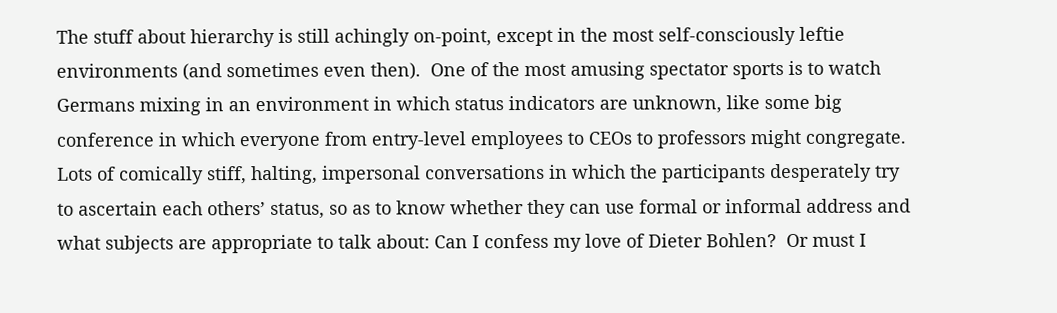The stuff about hierarchy is still achingly on-point, except in the most self-consciously leftie environments (and sometimes even then).  One of the most amusing spectator sports is to watch Germans mixing in an environment in which status indicators are unknown, like some big conference in which everyone from entry-level employees to CEOs to professors might congregate.  Lots of comically stiff, halting, impersonal conversations in which the participants desperately try to ascertain each others’ status, so as to know whether they can use formal or informal address and what subjects are appropriate to talk about: Can I confess my love of Dieter Bohlen?  Or must I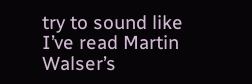try to sound like I’ve read Martin Walser’s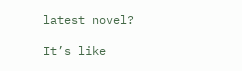latest novel?

It’s like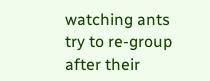watching ants try to re-group after their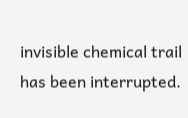invisible chemical trail has been interrupted.